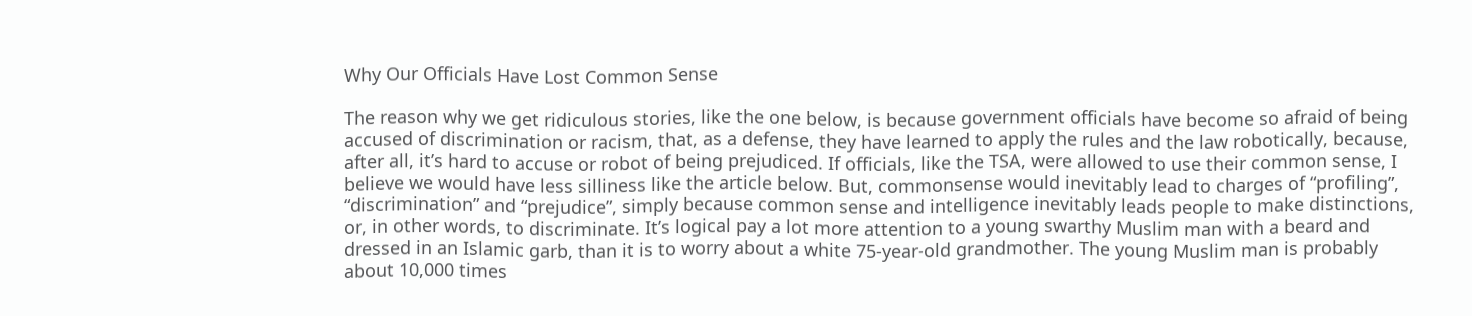Why Our Officials Have Lost Common Sense

The reason why we get ridiculous stories, like the one below, is because government officials have become so afraid of being accused of discrimination or racism, that, as a defense, they have learned to apply the rules and the law robotically, because, after all, it’s hard to accuse or robot of being prejudiced. If officials, like the TSA, were allowed to use their common sense, I believe we would have less silliness like the article below. But, commonsense would inevitably lead to charges of “profiling”, “discrimination” and “prejudice”, simply because common sense and intelligence inevitably leads people to make distinctions, or, in other words, to discriminate. It’s logical pay a lot more attention to a young swarthy Muslim man with a beard and dressed in an Islamic garb, than it is to worry about a white 75-year-old grandmother. The young Muslim man is probably about 10,000 times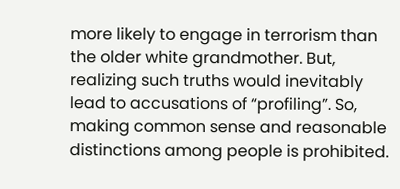more likely to engage in terrorism than the older white grandmother. But, realizing such truths would inevitably lead to accusations of “profiling”. So, making common sense and reasonable distinctions among people is prohibited.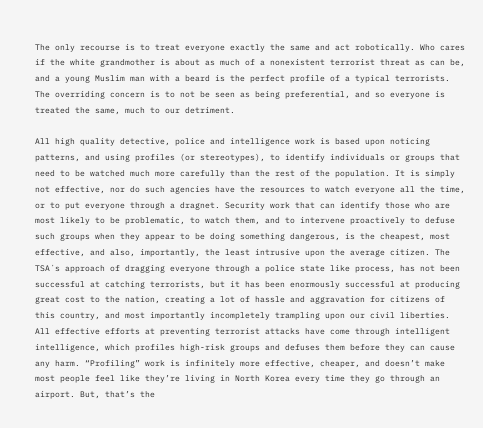The only recourse is to treat everyone exactly the same and act robotically. Who cares if the white grandmother is about as much of a nonexistent terrorist threat as can be, and a young Muslim man with a beard is the perfect profile of a typical terrorists. The overriding concern is to not be seen as being preferential, and so everyone is treated the same, much to our detriment.

All high quality detective, police and intelligence work is based upon noticing patterns, and using profiles (or stereotypes), to identify individuals or groups that need to be watched much more carefully than the rest of the population. It is simply not effective, nor do such agencies have the resources to watch everyone all the time, or to put everyone through a dragnet. Security work that can identify those who are most likely to be problematic, to watch them, and to intervene proactively to defuse such groups when they appear to be doing something dangerous, is the cheapest, most effective, and also, importantly, the least intrusive upon the average citizen. The TSA´s approach of dragging everyone through a police state like process, has not been successful at catching terrorists, but it has been enormously successful at producing great cost to the nation, creating a lot of hassle and aggravation for citizens of this country, and most importantly incompletely trampling upon our civil liberties. All effective efforts at preventing terrorist attacks have come through intelligent intelligence, which profiles high-risk groups and defuses them before they can cause any harm. “Profiling” work is infinitely more effective, cheaper, and doesn’t make most people feel like they’re living in North Korea every time they go through an airport. But, that’s the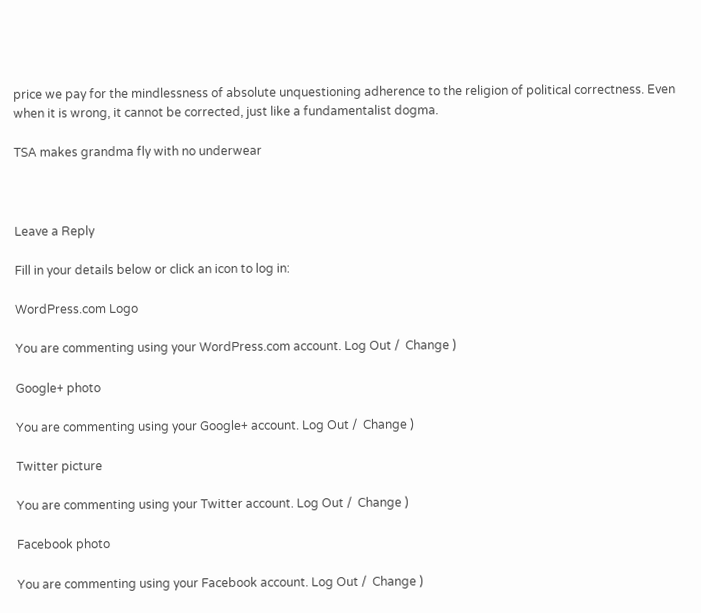price we pay for the mindlessness of absolute unquestioning adherence to the religion of political correctness. Even when it is wrong, it cannot be corrected, just like a fundamentalist dogma.

TSA makes grandma fly with no underwear



Leave a Reply

Fill in your details below or click an icon to log in:

WordPress.com Logo

You are commenting using your WordPress.com account. Log Out /  Change )

Google+ photo

You are commenting using your Google+ account. Log Out /  Change )

Twitter picture

You are commenting using your Twitter account. Log Out /  Change )

Facebook photo

You are commenting using your Facebook account. Log Out /  Change )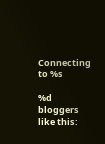Connecting to %s

%d bloggers like this: